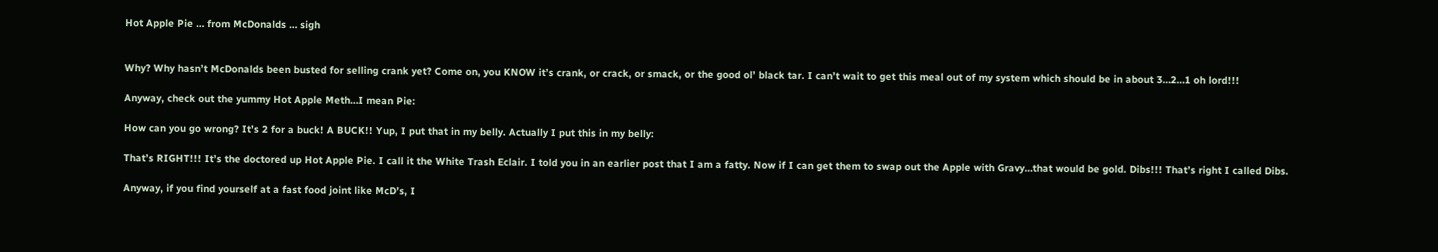Hot Apple Pie … from McDonalds … sigh


Why? Why hasn’t McDonalds been busted for selling crank yet? Come on, you KNOW it’s crank, or crack, or smack, or the good ol’ black tar. I can’t wait to get this meal out of my system which should be in about 3…2…1 oh lord!!!

Anyway, check out the yummy Hot Apple Meth…I mean Pie:

How can you go wrong? It’s 2 for a buck! A BUCK!! Yup, I put that in my belly. Actually I put this in my belly:

That’s RIGHT!!! It’s the doctored up Hot Apple Pie. I call it the White Trash Eclair. I told you in an earlier post that I am a fatty. Now if I can get them to swap out the Apple with Gravy…that would be gold. Dibs!!! That’s right I called Dibs.

Anyway, if you find yourself at a fast food joint like McD’s, I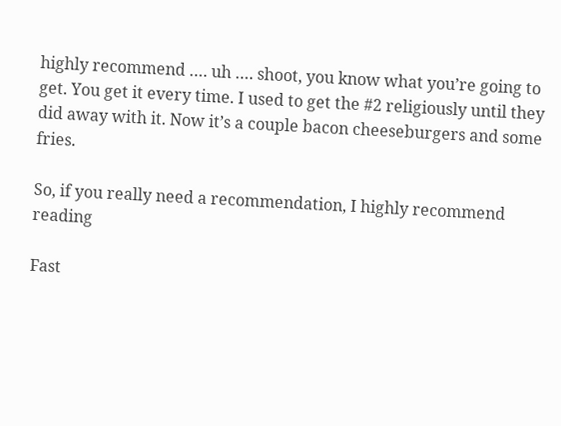highly recommend …. uh …. shoot, you know what you’re going to get. You get it every time. I used to get the #2 religiously until they did away with it. Now it’s a couple bacon cheeseburgers and some fries.

So, if you really need a recommendation, I highly recommend reading

Fast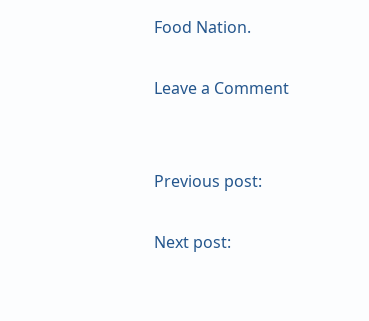Food Nation.

Leave a Comment


Previous post:

Next post: